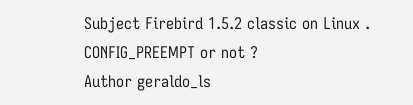Subject Firebird 1.5.2 classic on Linux . CONFIG_PREEMPT or not ?
Author geraldo_ls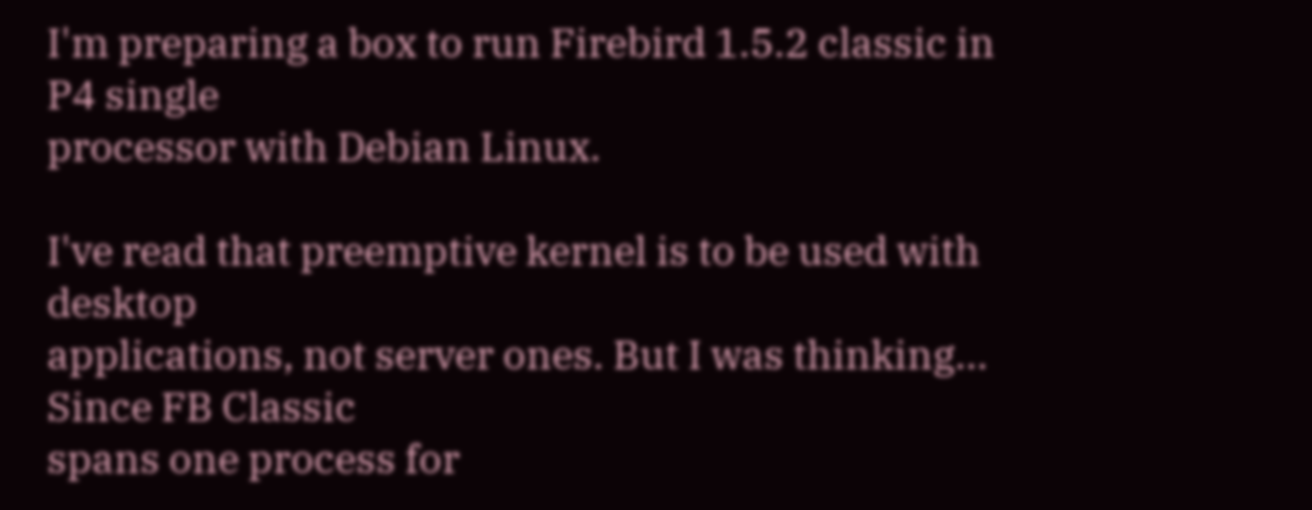I'm preparing a box to run Firebird 1.5.2 classic in P4 single
processor with Debian Linux.

I've read that preemptive kernel is to be used with desktop
applications, not server ones. But I was thinking... Since FB Classic
spans one process for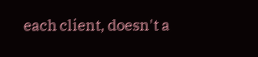each client, doesn't a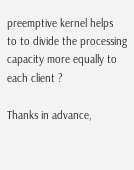preemptive kernel helps
to to divide the processing capacity more equally to each client ?

Thanks in advance,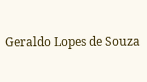Geraldo Lopes de Souza